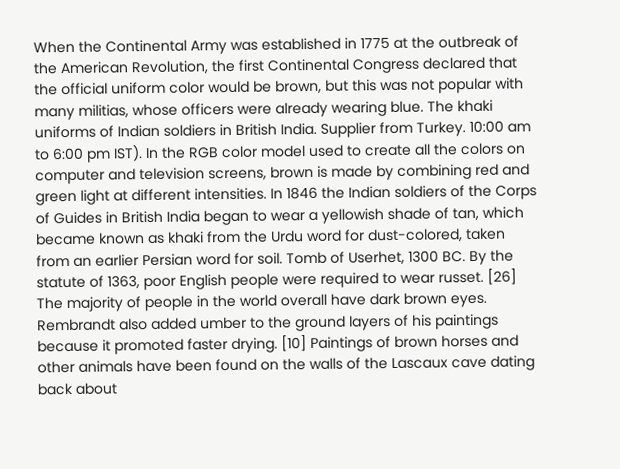When the Continental Army was established in 1775 at the outbreak of the American Revolution, the first Continental Congress declared that the official uniform color would be brown, but this was not popular with many militias, whose officers were already wearing blue. The khaki uniforms of Indian soldiers in British India. Supplier from Turkey. 10:00 am to 6:00 pm IST). In the RGB color model used to create all the colors on computer and television screens, brown is made by combining red and green light at different intensities. In 1846 the Indian soldiers of the Corps of Guides in British India began to wear a yellowish shade of tan, which became known as khaki from the Urdu word for dust-colored, taken from an earlier Persian word for soil. Tomb of Userhet, 1300 BC. By the statute of 1363, poor English people were required to wear russet. [26] The majority of people in the world overall have dark brown eyes. Rembrandt also added umber to the ground layers of his paintings because it promoted faster drying. [10] Paintings of brown horses and other animals have been found on the walls of the Lascaux cave dating back about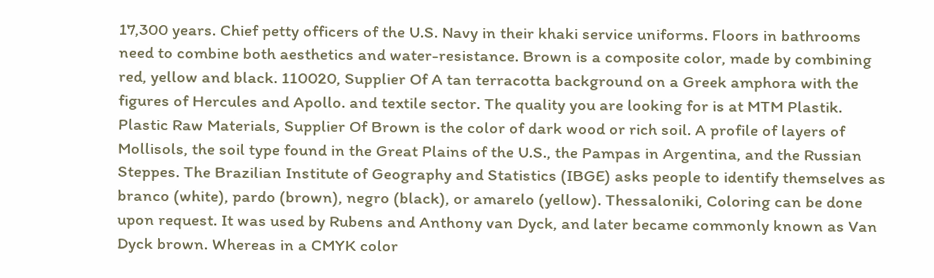17,300 years. Chief petty officers of the U.S. Navy in their khaki service uniforms. Floors in bathrooms need to combine both aesthetics and water-resistance. Brown is a composite color, made by combining red, yellow and black. 110020, Supplier Of A tan terracotta background on a Greek amphora with the figures of Hercules and Apollo. and textile sector. The quality you are looking for is at MTM Plastik. Plastic Raw Materials, Supplier Of Brown is the color of dark wood or rich soil. A profile of layers of Mollisols, the soil type found in the Great Plains of the U.S., the Pampas in Argentina, and the Russian Steppes. The Brazilian Institute of Geography and Statistics (IBGE) asks people to identify themselves as branco (white), pardo (brown), negro (black), or amarelo (yellow). Thessaloniki, Coloring can be done upon request. It was used by Rubens and Anthony van Dyck, and later became commonly known as Van Dyck brown. Whereas in a CMYK color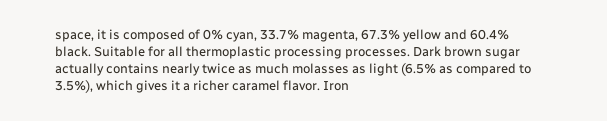space, it is composed of 0% cyan, 33.7% magenta, 67.3% yellow and 60.4% black. Suitable for all thermoplastic processing processes. Dark brown sugar actually contains nearly twice as much molasses as light (6.5% as compared to 3.5%), which gives it a richer caramel flavor. Iron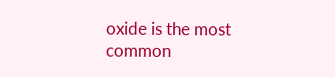oxide is the most common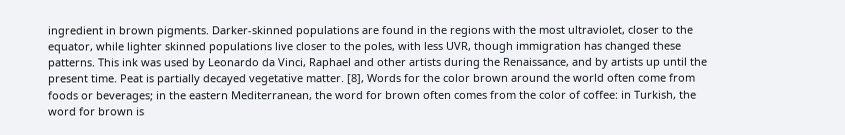ingredient in brown pigments. Darker-skinned populations are found in the regions with the most ultraviolet, closer to the equator, while lighter skinned populations live closer to the poles, with less UVR, though immigration has changed these patterns. This ink was used by Leonardo da Vinci, Raphael and other artists during the Renaissance, and by artists up until the present time. Peat is partially decayed vegetative matter. [8], Words for the color brown around the world often come from foods or beverages; in the eastern Mediterranean, the word for brown often comes from the color of coffee: in Turkish, the word for brown is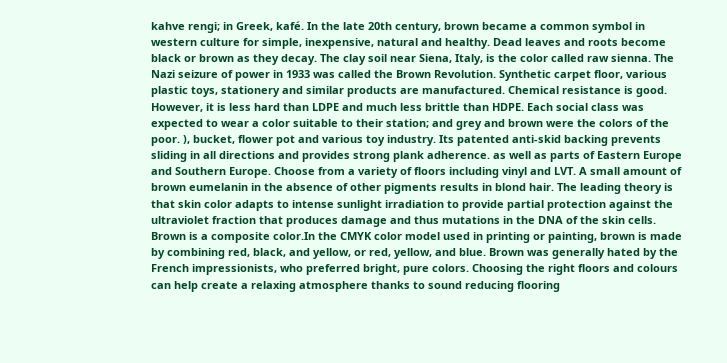kahve rengi; in Greek, kafé. In the late 20th century, brown became a common symbol in western culture for simple, inexpensive, natural and healthy. Dead leaves and roots become black or brown as they decay. The clay soil near Siena, Italy, is the color called raw sienna. The Nazi seizure of power in 1933 was called the Brown Revolution. Synthetic carpet floor, various plastic toys, stationery and similar products are manufactured. Chemical resistance is good. However, it is less hard than LDPE and much less brittle than HDPE. Each social class was expected to wear a color suitable to their station; and grey and brown were the colors of the poor. ), bucket, flower pot and various toy industry. Its patented anti-skid backing prevents sliding in all directions and provides strong plank adherence. as well as parts of Eastern Europe and Southern Europe. Choose from a variety of floors including vinyl and LVT. A small amount of brown eumelanin in the absence of other pigments results in blond hair. The leading theory is that skin color adapts to intense sunlight irradiation to provide partial protection against the ultraviolet fraction that produces damage and thus mutations in the DNA of the skin cells. Brown is a composite color.In the CMYK color model used in printing or painting, brown is made by combining red, black, and yellow, or red, yellow, and blue. Brown was generally hated by the French impressionists, who preferred bright, pure colors. Choosing the right floors and colours can help create a relaxing atmosphere thanks to sound reducing flooring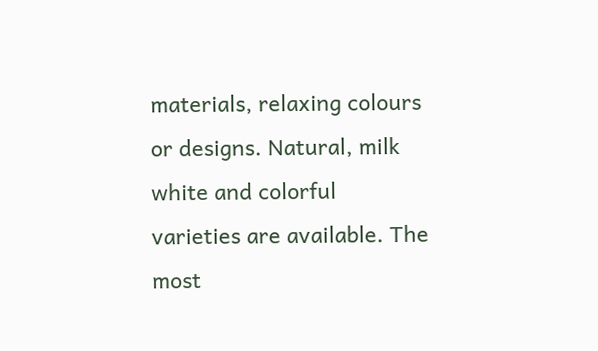materials, relaxing colours or designs. Natural, milk white and colorful varieties are available. The most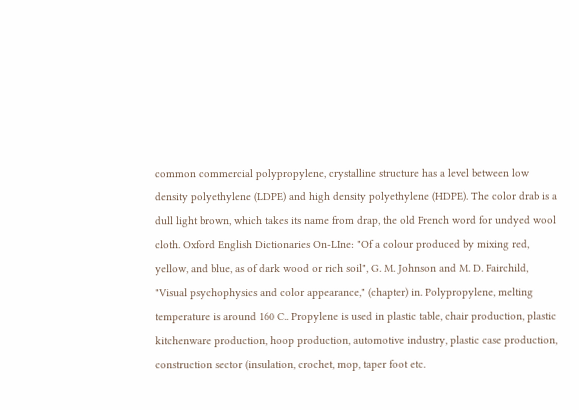common commercial polypropylene, crystalline structure has a level between low density polyethylene (LDPE) and high density polyethylene (HDPE). The color drab is a dull light brown, which takes its name from drap, the old French word for undyed wool cloth. Oxford English Dictionaries On-LIne: "Of a colour produced by mixing red, yellow, and blue, as of dark wood or rich soil", G. M. Johnson and M. D. Fairchild, "Visual psychophysics and color appearance," (chapter) in. Polypropylene, melting temperature is around 160 C.. Propylene is used in plastic table, chair production, plastic kitchenware production, hoop production, automotive industry, plastic case production, construction sector (insulation, crochet, mop, taper foot etc.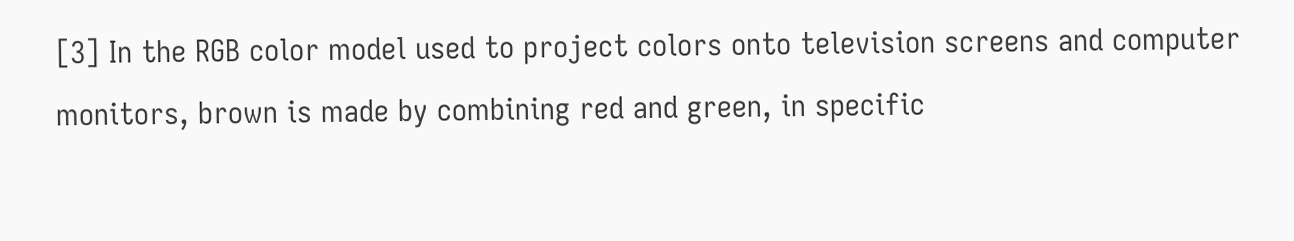[3] In the RGB color model used to project colors onto television screens and computer monitors, brown is made by combining red and green, in specific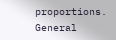proportions. General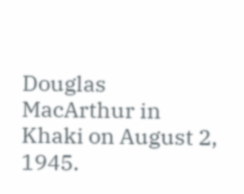Douglas MacArthur in Khaki on August 2, 1945.